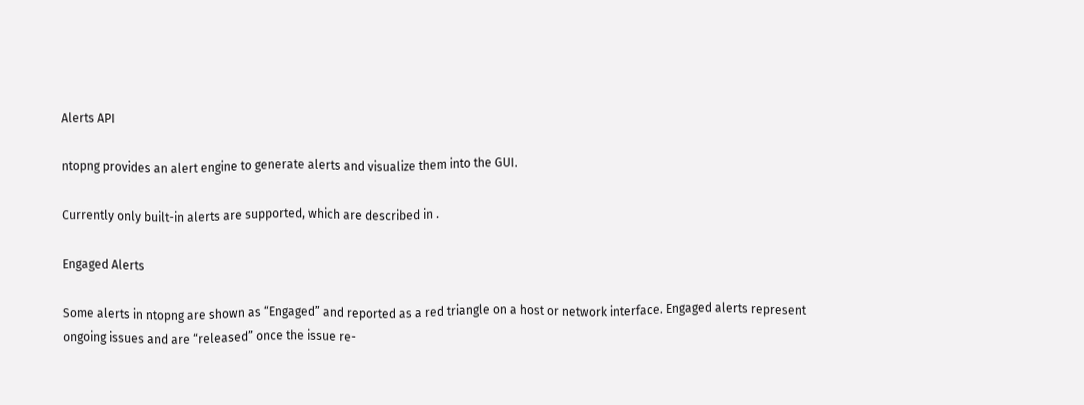Alerts API

ntopng provides an alert engine to generate alerts and visualize them into the GUI.

Currently only built-in alerts are supported, which are described in .

Engaged Alerts

Some alerts in ntopng are shown as “Engaged” and reported as a red triangle on a host or network interface. Engaged alerts represent ongoing issues and are “released” once the issue re-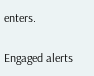enters.

Engaged alerts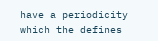have a periodicity which the defines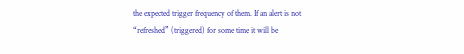the expected trigger frequency of them. If an alert is not “refreshed” (triggered) for some time it will be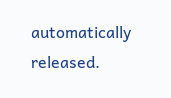automatically released.